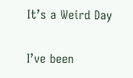It’s a Weird Day

I’ve been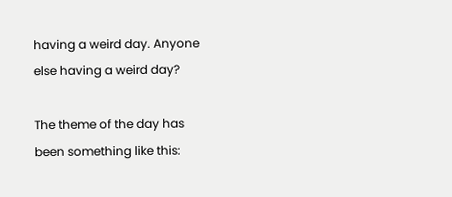having a weird day. Anyone else having a weird day?

The theme of the day has been something like this: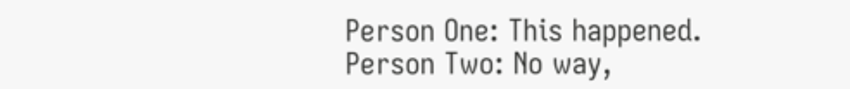Person One: This happened.
Person Two: No way,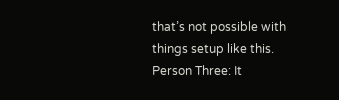that’s not possible with things setup like this.
Person Three: It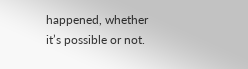happened, whether it’s possible or not.